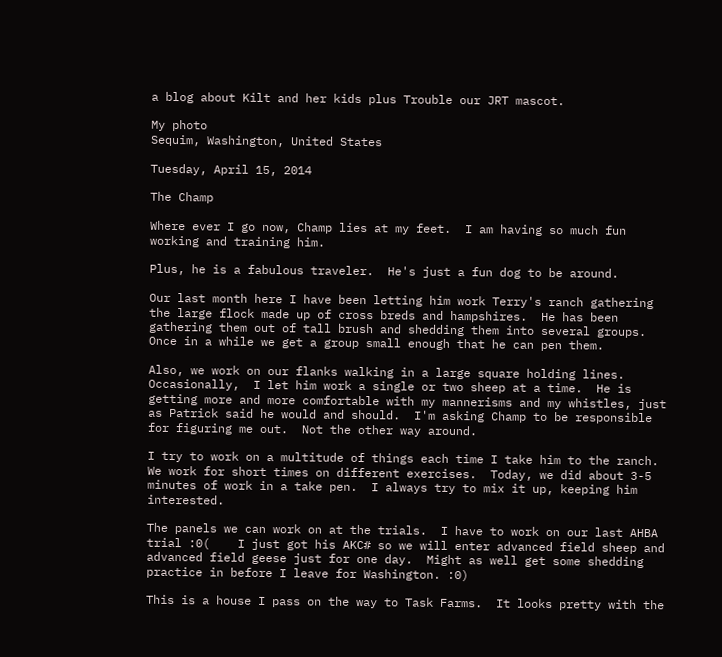a blog about Kilt and her kids plus Trouble our JRT mascot.

My photo
Sequim, Washington, United States

Tuesday, April 15, 2014

The Champ

Where ever I go now, Champ lies at my feet.  I am having so much fun working and training him.

Plus, he is a fabulous traveler.  He's just a fun dog to be around.

Our last month here I have been letting him work Terry's ranch gathering the large flock made up of cross breds and hampshires.  He has been gathering them out of tall brush and shedding them into several groups.  Once in a while we get a group small enough that he can pen them.

Also, we work on our flanks walking in a large square holding lines.  Occasionally,  I let him work a single or two sheep at a time.  He is getting more and more comfortable with my mannerisms and my whistles, just as Patrick said he would and should.  I'm asking Champ to be responsible for figuring me out.  Not the other way around.

I try to work on a multitude of things each time I take him to the ranch.  We work for short times on different exercises.  Today, we did about 3-5 minutes of work in a take pen.  I always try to mix it up, keeping him interested.

The panels we can work on at the trials.  I have to work on our last AHBA trial :0(    I just got his AKC# so we will enter advanced field sheep and advanced field geese just for one day.  Might as well get some shedding practice in before I leave for Washington. :0)

This is a house I pass on the way to Task Farms.  It looks pretty with the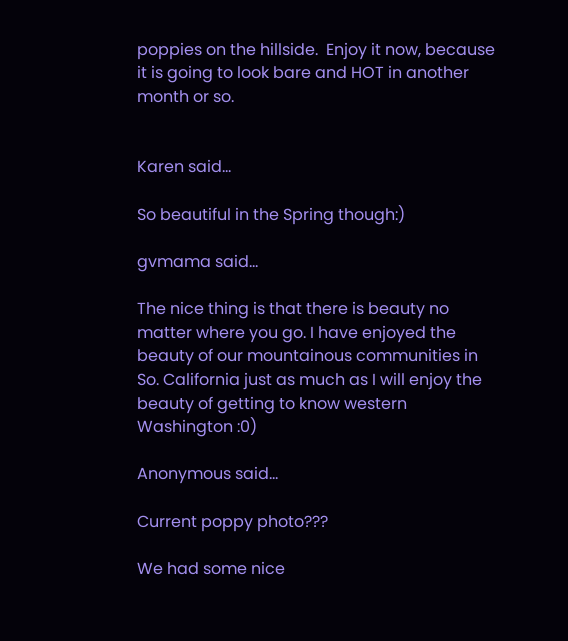poppies on the hillside.  Enjoy it now, because it is going to look bare and HOT in another month or so.


Karen said...

So beautiful in the Spring though:)

gvmama said...

The nice thing is that there is beauty no matter where you go. I have enjoyed the beauty of our mountainous communities in So. California just as much as I will enjoy the beauty of getting to know western Washington :0)

Anonymous said...

Current poppy photo???

We had some nice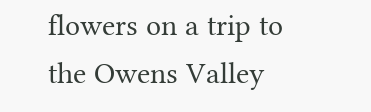flowers on a trip to the Owens Valley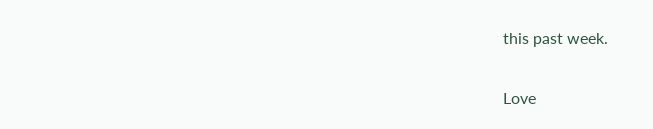this past week.

Love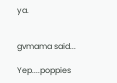ya.


gvmama said...

Yep....poppies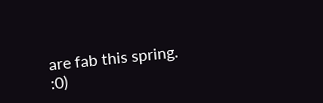are fab this spring. :0)